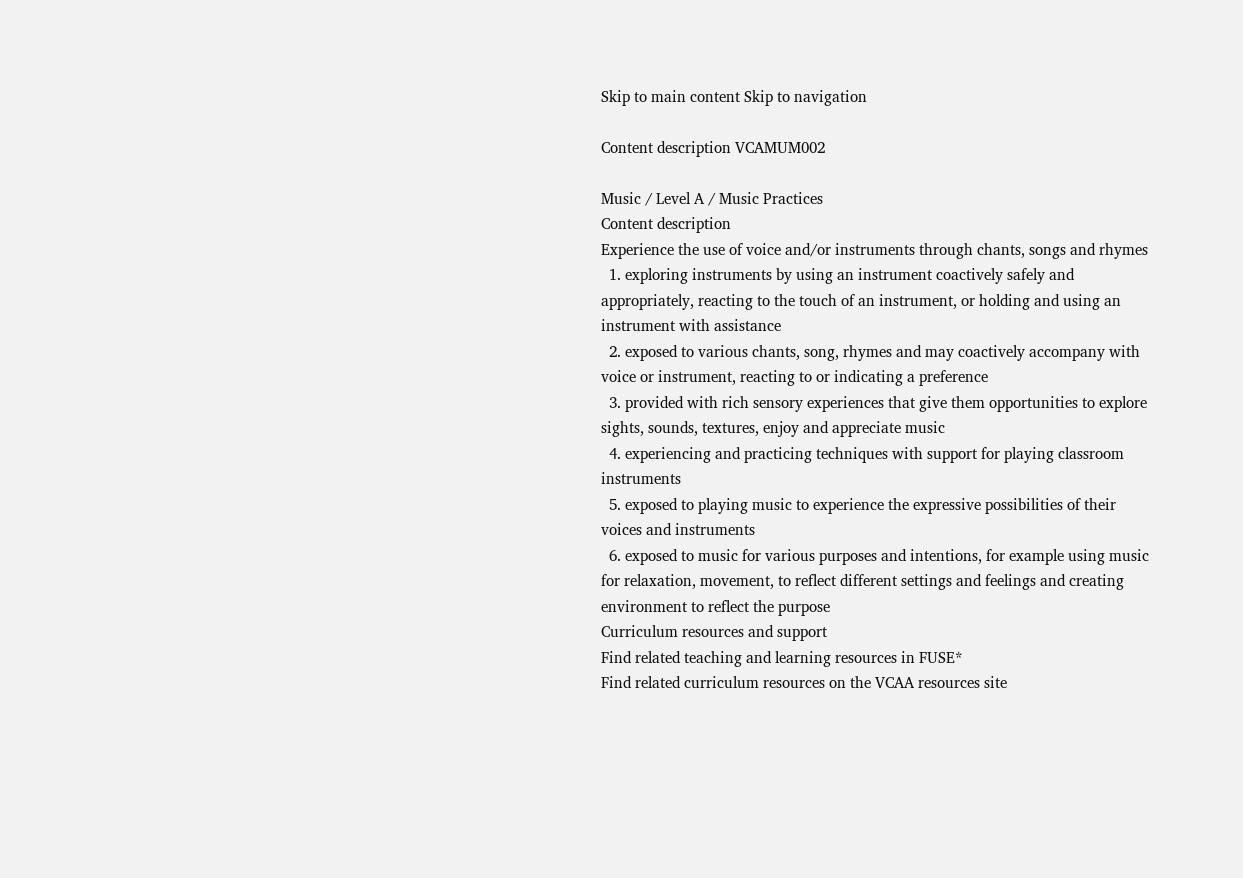Skip to main content Skip to navigation

Content description VCAMUM002

Music / Level A / Music Practices
Content description
Experience the use of voice and/or instruments through chants, songs and rhymes
  1. exploring instruments by using an instrument coactively safely and appropriately, reacting to the touch of an instrument, or holding and using an instrument with assistance
  2. exposed to various chants, song, rhymes and may coactively accompany with voice or instrument, reacting to or indicating a preference
  3. provided with rich sensory experiences that give them opportunities to explore sights, sounds, textures, enjoy and appreciate music
  4. experiencing and practicing techniques with support for playing classroom instruments
  5. exposed to playing music to experience the expressive possibilities of their voices and instruments
  6. exposed to music for various purposes and intentions, for example using music for relaxation, movement, to reflect different settings and feelings and creating environment to reflect the purpose
Curriculum resources and support
Find related teaching and learning resources in FUSE*
Find related curriculum resources on the VCAA resources site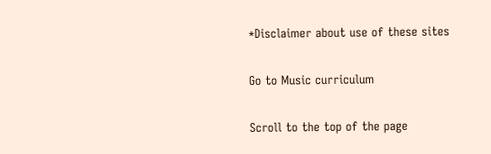*Disclaimer about use of these sites

Go to Music curriculum

Scroll to the top of the page